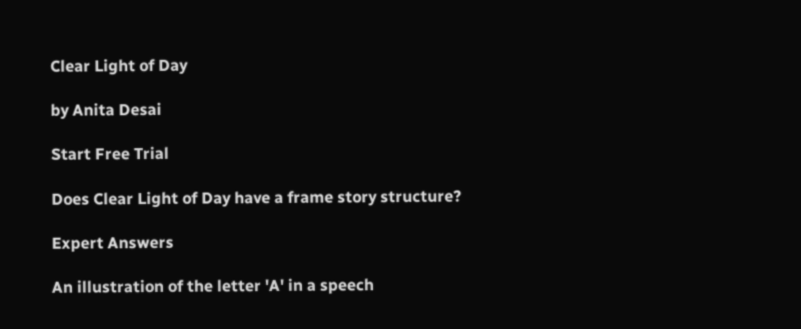Clear Light of Day

by Anita Desai

Start Free Trial

Does Clear Light of Day have a frame story structure?

Expert Answers

An illustration of the letter 'A' in a speech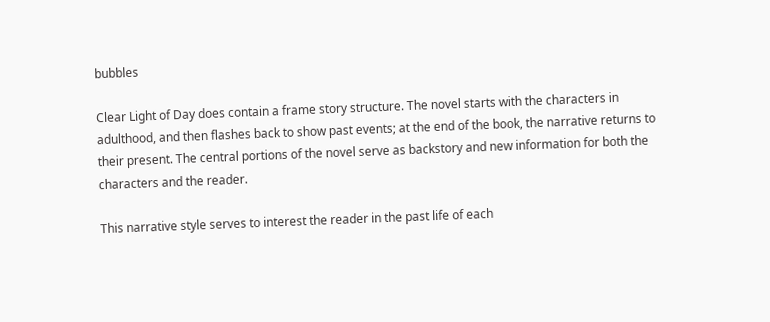bubbles

Clear Light of Day does contain a frame story structure. The novel starts with the characters in adulthood, and then flashes back to show past events; at the end of the book, the narrative returns to their present. The central portions of the novel serve as backstory and new information for both the characters and the reader.

This narrative style serves to interest the reader in the past life of each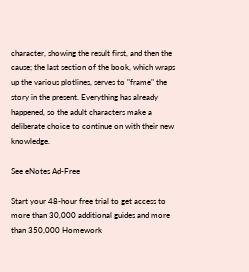character, showing the result first, and then the cause; the last section of the book, which wraps up the various plotlines, serves to "frame" the story in the present. Everything has already happened, so the adult characters make a deliberate choice to continue on with their new knowledge.

See eNotes Ad-Free

Start your 48-hour free trial to get access to more than 30,000 additional guides and more than 350,000 Homework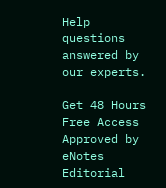Help questions answered by our experts.

Get 48 Hours Free Access
Approved by eNotes Editorial